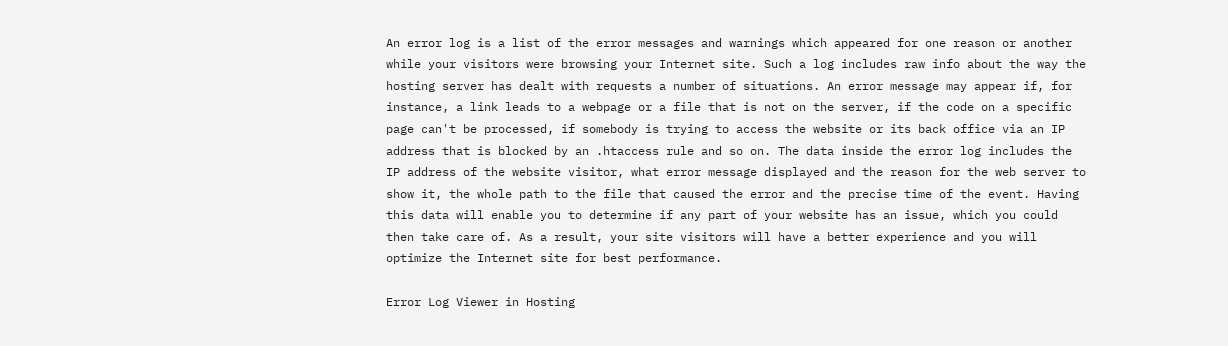An error log is a list of the error messages and warnings which appeared for one reason or another while your visitors were browsing your Internet site. Such a log includes raw info about the way the hosting server has dealt with requests a number of situations. An error message may appear if, for instance, a link leads to a webpage or a file that is not on the server, if the code on a specific page can't be processed, if somebody is trying to access the website or its back office via an IP address that is blocked by an .htaccess rule and so on. The data inside the error log includes the IP address of the website visitor, what error message displayed and the reason for the web server to show it, the whole path to the file that caused the error and the precise time of the event. Having this data will enable you to determine if any part of your website has an issue, which you could then take care of. As a result, your site visitors will have a better experience and you will optimize the Internet site for best performance.

Error Log Viewer in Hosting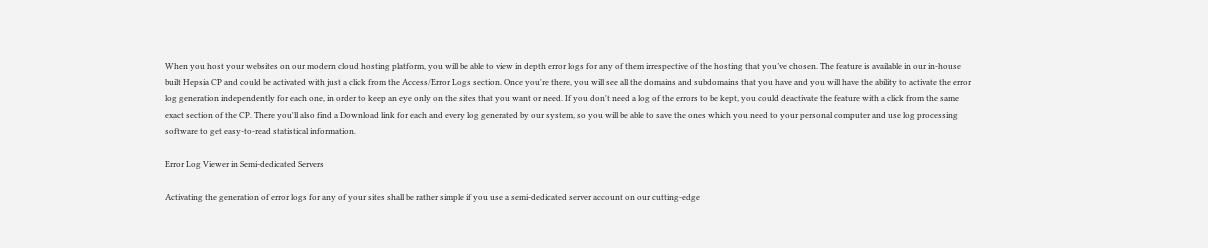When you host your websites on our modern cloud hosting platform, you will be able to view in depth error logs for any of them irrespective of the hosting that you’ve chosen. The feature is available in our in-house built Hepsia CP and could be activated with just a click from the Access/Error Logs section. Once you're there, you will see all the domains and subdomains that you have and you will have the ability to activate the error log generation independently for each one, in order to keep an eye only on the sites that you want or need. If you don't need a log of the errors to be kept, you could deactivate the feature with a click from the same exact section of the CP. There you'll also find a Download link for each and every log generated by our system, so you will be able to save the ones which you need to your personal computer and use log processing software to get easy-to-read statistical information.

Error Log Viewer in Semi-dedicated Servers

Activating the generation of error logs for any of your sites shall be rather simple if you use a semi-dedicated server account on our cutting-edge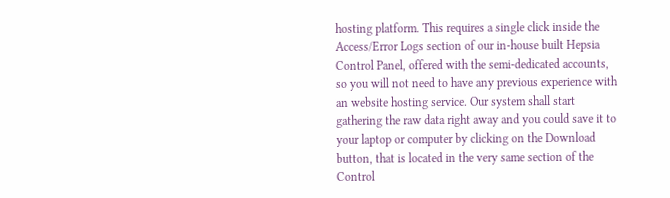hosting platform. This requires a single click inside the Access/Error Logs section of our in-house built Hepsia Control Panel, offered with the semi-dedicated accounts, so you will not need to have any previous experience with an website hosting service. Our system shall start gathering the raw data right away and you could save it to your laptop or computer by clicking on the Download button, that is located in the very same section of the Control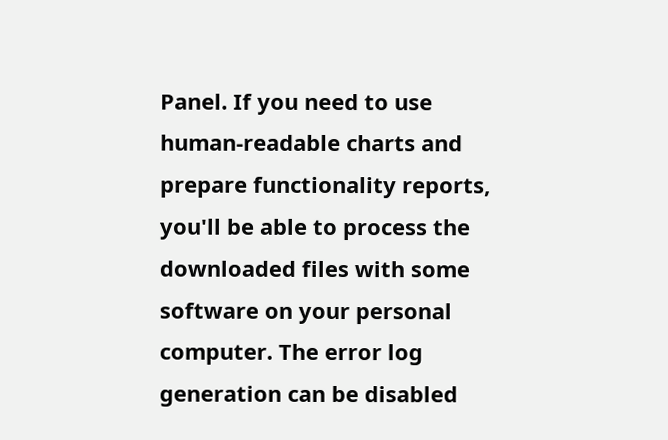Panel. If you need to use human-readable charts and prepare functionality reports, you'll be able to process the downloaded files with some software on your personal computer. The error log generation can be disabled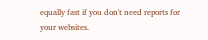equally fast if you don't need reports for your websites.